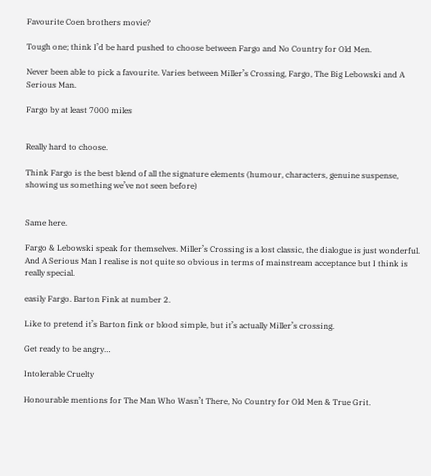Favourite Coen brothers movie?

Tough one; think I’d be hard pushed to choose between Fargo and No Country for Old Men.

Never been able to pick a favourite. Varies between Miller’s Crossing, Fargo, The Big Lebowski and A Serious Man.

Fargo by at least 7000 miles


Really hard to choose.

Think Fargo is the best blend of all the signature elements (humour, characters, genuine suspense, showing us something we’ve not seen before)


Same here.

Fargo & Lebowski speak for themselves. Miller’s Crossing is a lost classic, the dialogue is just wonderful. And A Serious Man I realise is not quite so obvious in terms of mainstream acceptance but I think is really special.

easily Fargo. Barton Fink at number 2.

Like to pretend it’s Barton fink or blood simple, but it’s actually Miller’s crossing.

Get ready to be angry…

Intolerable Cruelty

Honourable mentions for The Man Who Wasn’t There, No Country for Old Men & True Grit.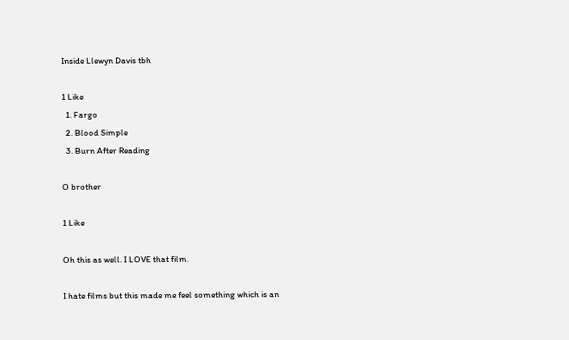Inside Llewyn Davis tbh

1 Like
  1. Fargo
  2. Blood Simple
  3. Burn After Reading

O brother

1 Like

Oh this as well. I LOVE that film.

I hate films but this made me feel something which is an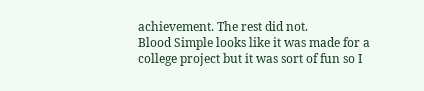achievement. The rest did not.
Blood Simple looks like it was made for a college project but it was sort of fun so I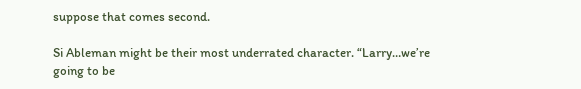suppose that comes second.

Si Ableman might be their most underrated character. “Larry…we’re going to be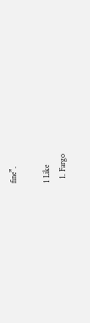fine”.

1 Like
  1. Fargo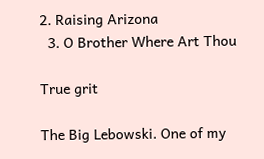2. Raising Arizona
  3. O Brother Where Art Thou

True grit

The Big Lebowski. One of my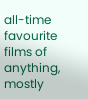all-time favourite films of anything, mostly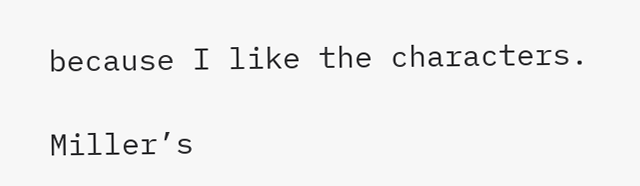because I like the characters.

Miller’s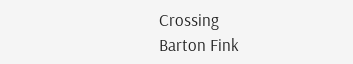Crossing
Barton Fink